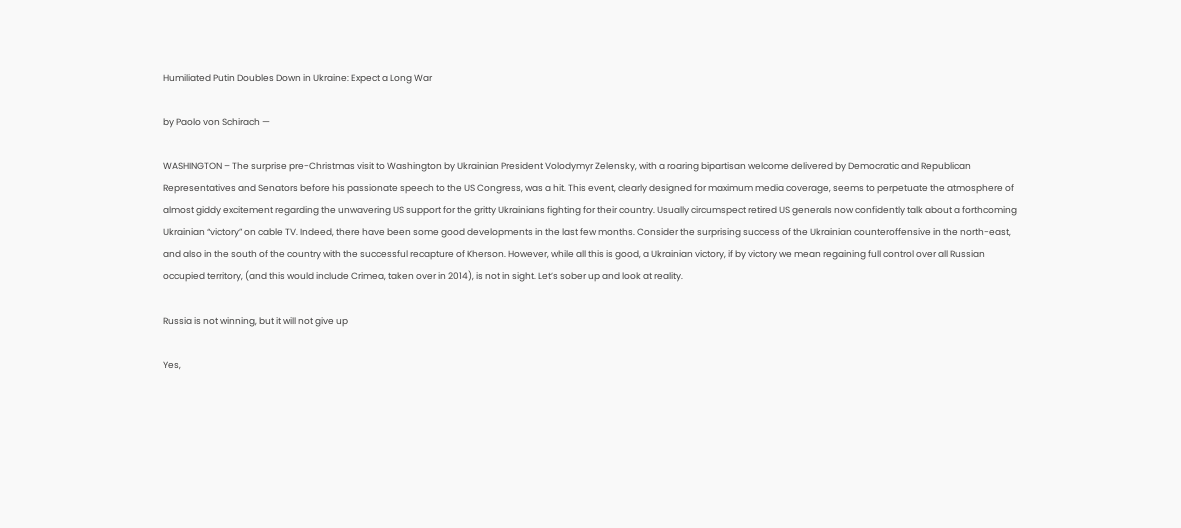Humiliated Putin Doubles Down in Ukraine: Expect a Long War

by Paolo von Schirach —

WASHINGTON – The surprise pre-Christmas visit to Washington by Ukrainian President Volodymyr Zelensky, with a roaring bipartisan welcome delivered by Democratic and Republican Representatives and Senators before his passionate speech to the US Congress, was a hit. This event, clearly designed for maximum media coverage, seems to perpetuate the atmosphere of almost giddy excitement regarding the unwavering US support for the gritty Ukrainians fighting for their country. Usually circumspect retired US generals now confidently talk about a forthcoming Ukrainian “victory” on cable TV. Indeed, there have been some good developments in the last few months. Consider the surprising success of the Ukrainian counteroffensive in the north-east, and also in the south of the country with the successful recapture of Kherson. However, while all this is good, a Ukrainian victory, if by victory we mean regaining full control over all Russian occupied territory, (and this would include Crimea, taken over in 2014), is not in sight. Let’s sober up and look at reality.

Russia is not winning, but it will not give up

Yes,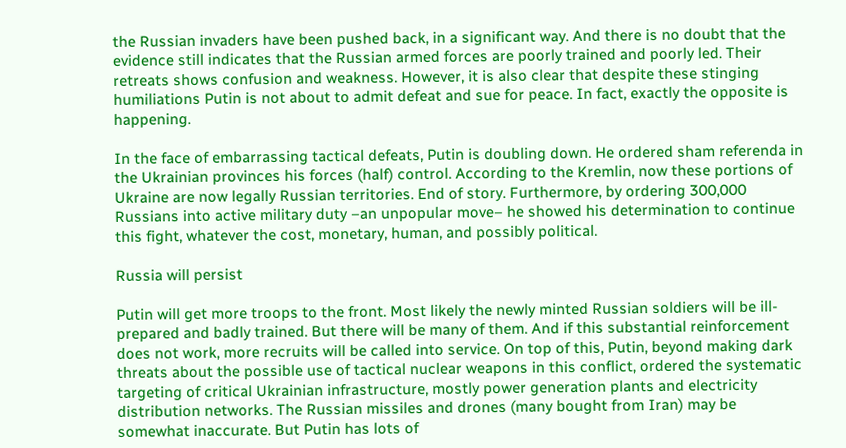the Russian invaders have been pushed back, in a significant way. And there is no doubt that the evidence still indicates that the Russian armed forces are poorly trained and poorly led. Their retreats shows confusion and weakness. However, it is also clear that despite these stinging humiliations Putin is not about to admit defeat and sue for peace. In fact, exactly the opposite is happening.

In the face of embarrassing tactical defeats, Putin is doubling down. He ordered sham referenda in the Ukrainian provinces his forces (half) control. According to the Kremlin, now these portions of Ukraine are now legally Russian territories. End of story. Furthermore, by ordering 300,000 Russians into active military duty –an unpopular move– he showed his determination to continue this fight, whatever the cost, monetary, human, and possibly political.

Russia will persist

Putin will get more troops to the front. Most likely the newly minted Russian soldiers will be ill-prepared and badly trained. But there will be many of them. And if this substantial reinforcement does not work, more recruits will be called into service. On top of this, Putin, beyond making dark threats about the possible use of tactical nuclear weapons in this conflict, ordered the systematic targeting of critical Ukrainian infrastructure, mostly power generation plants and electricity distribution networks. The Russian missiles and drones (many bought from Iran) may be somewhat inaccurate. But Putin has lots of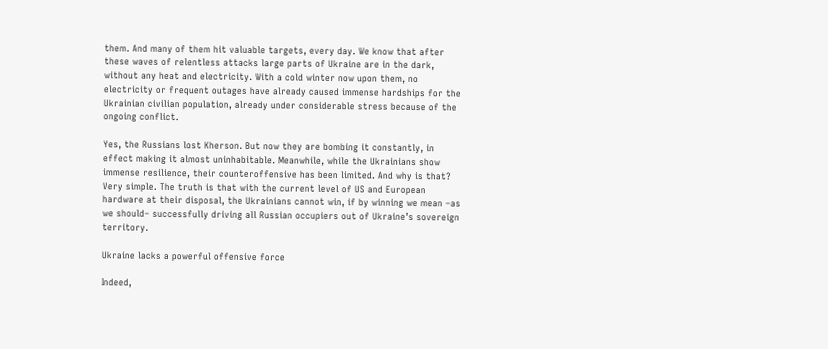them. And many of them hit valuable targets, every day. We know that after these waves of relentless attacks large parts of Ukraine are in the dark, without any heat and electricity. With a cold winter now upon them, no electricity or frequent outages have already caused immense hardships for the Ukrainian civilian population, already under considerable stress because of the ongoing conflict.

Yes, the Russians lost Kherson. But now they are bombing it constantly, in effect making it almost uninhabitable. Meanwhile, while the Ukrainians show immense resilience, their counteroffensive has been limited. And why is that? Very simple. The truth is that with the current level of US and European hardware at their disposal, the Ukrainians cannot win, if by winning we mean –as we should– successfully driving all Russian occupiers out of Ukraine’s sovereign territory.

Ukraine lacks a powerful offensive force

Indeed,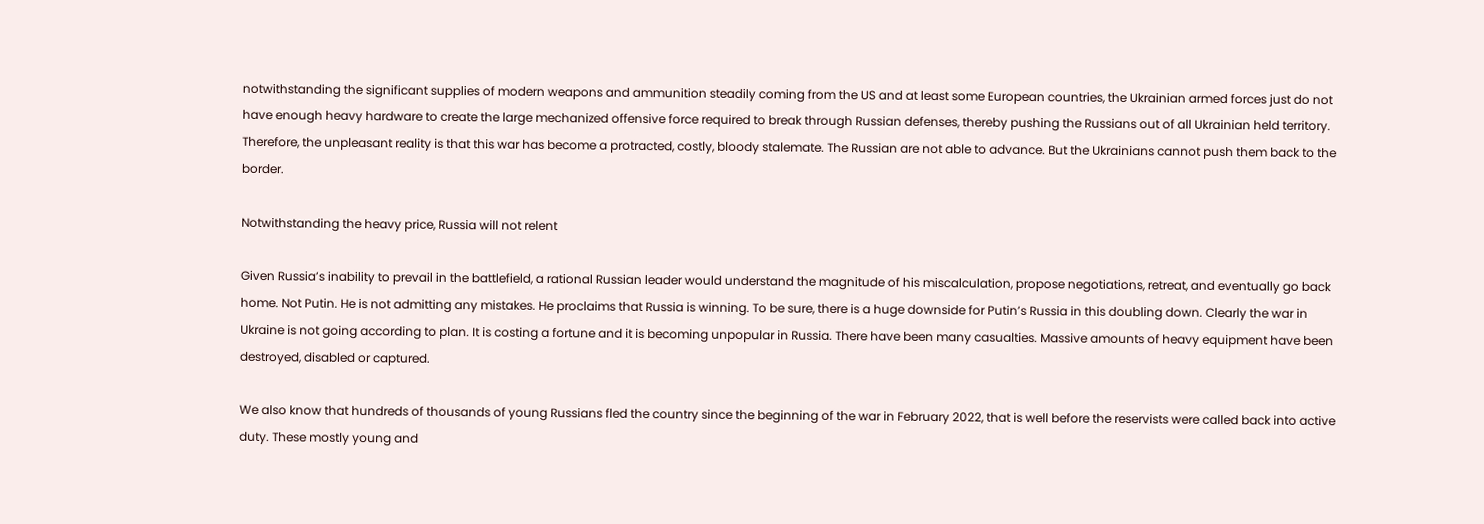notwithstanding the significant supplies of modern weapons and ammunition steadily coming from the US and at least some European countries, the Ukrainian armed forces just do not have enough heavy hardware to create the large mechanized offensive force required to break through Russian defenses, thereby pushing the Russians out of all Ukrainian held territory. Therefore, the unpleasant reality is that this war has become a protracted, costly, bloody stalemate. The Russian are not able to advance. But the Ukrainians cannot push them back to the border.

Notwithstanding the heavy price, Russia will not relent

Given Russia’s inability to prevail in the battlefield, a rational Russian leader would understand the magnitude of his miscalculation, propose negotiations, retreat, and eventually go back home. Not Putin. He is not admitting any mistakes. He proclaims that Russia is winning. To be sure, there is a huge downside for Putin’s Russia in this doubling down. Clearly the war in Ukraine is not going according to plan. It is costing a fortune and it is becoming unpopular in Russia. There have been many casualties. Massive amounts of heavy equipment have been destroyed, disabled or captured.

We also know that hundreds of thousands of young Russians fled the country since the beginning of the war in February 2022, that is well before the reservists were called back into active duty. These mostly young and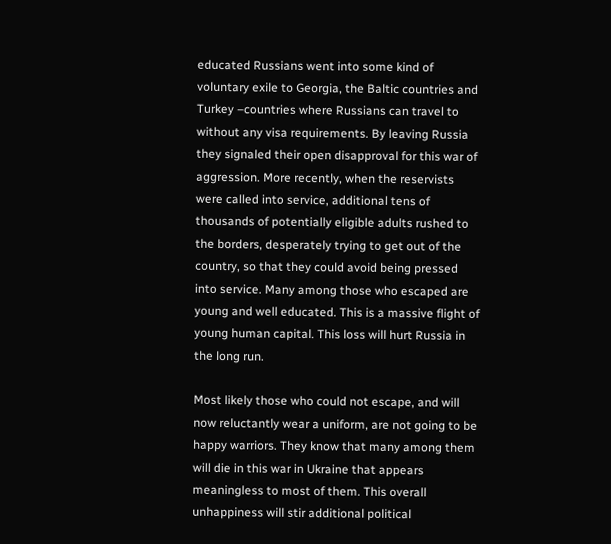educated Russians went into some kind of voluntary exile to Georgia, the Baltic countries and Turkey –countries where Russians can travel to without any visa requirements. By leaving Russia they signaled their open disapproval for this war of aggression. More recently, when the reservists were called into service, additional tens of thousands of potentially eligible adults rushed to the borders, desperately trying to get out of the country, so that they could avoid being pressed into service. Many among those who escaped are young and well educated. This is a massive flight of young human capital. This loss will hurt Russia in the long run.

Most likely those who could not escape, and will now reluctantly wear a uniform, are not going to be happy warriors. They know that many among them will die in this war in Ukraine that appears meaningless to most of them. This overall unhappiness will stir additional political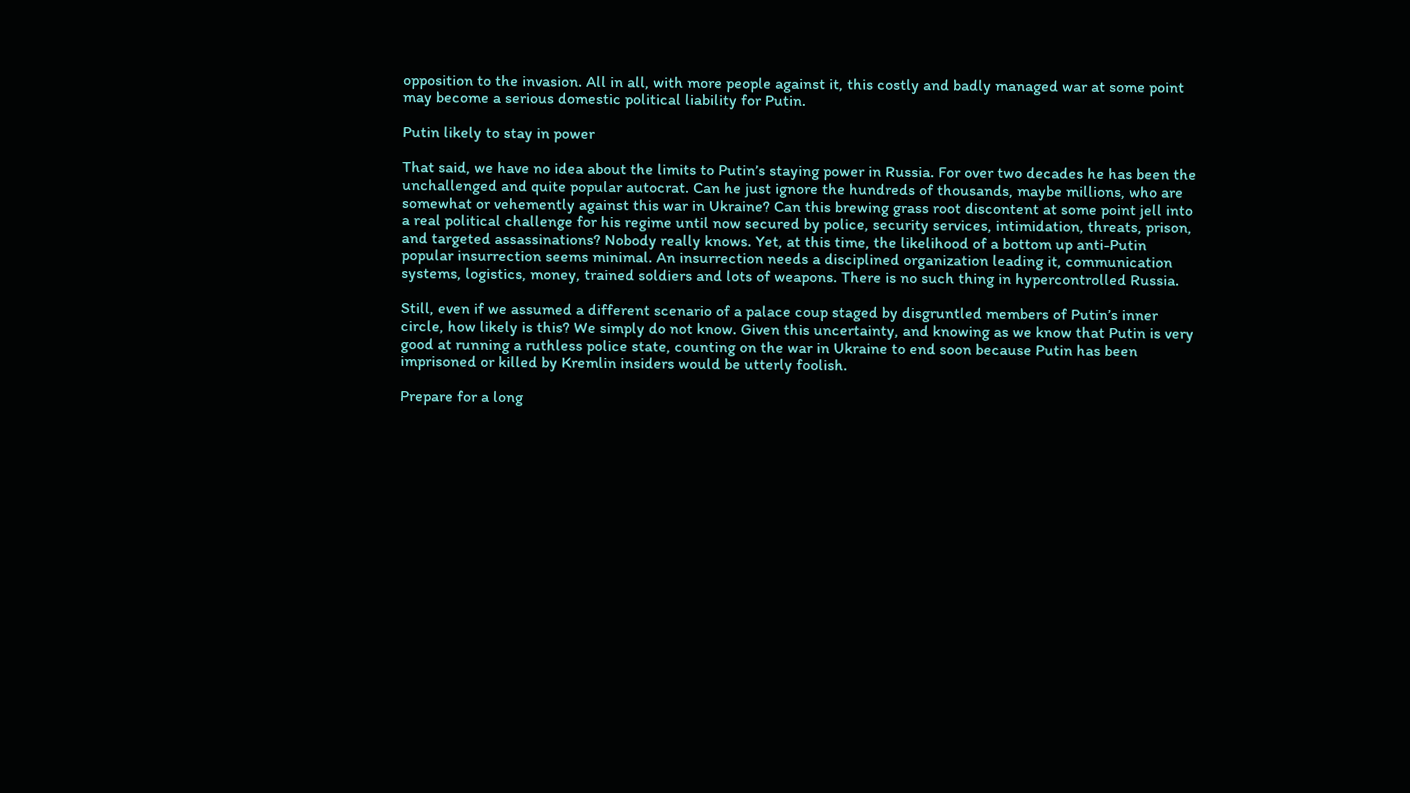opposition to the invasion. All in all, with more people against it, this costly and badly managed war at some point may become a serious domestic political liability for Putin.

Putin likely to stay in power

That said, we have no idea about the limits to Putin’s staying power in Russia. For over two decades he has been the unchallenged and quite popular autocrat. Can he just ignore the hundreds of thousands, maybe millions, who are somewhat or vehemently against this war in Ukraine? Can this brewing grass root discontent at some point jell into a real political challenge for his regime until now secured by police, security services, intimidation, threats, prison, and targeted assassinations? Nobody really knows. Yet, at this time, the likelihood of a bottom up anti-Putin popular insurrection seems minimal. An insurrection needs a disciplined organization leading it, communication systems, logistics, money, trained soldiers and lots of weapons. There is no such thing in hypercontrolled Russia.

Still, even if we assumed a different scenario of a palace coup staged by disgruntled members of Putin’s inner circle, how likely is this? We simply do not know. Given this uncertainty, and knowing as we know that Putin is very good at running a ruthless police state, counting on the war in Ukraine to end soon because Putin has been imprisoned or killed by Kremlin insiders would be utterly foolish.

Prepare for a long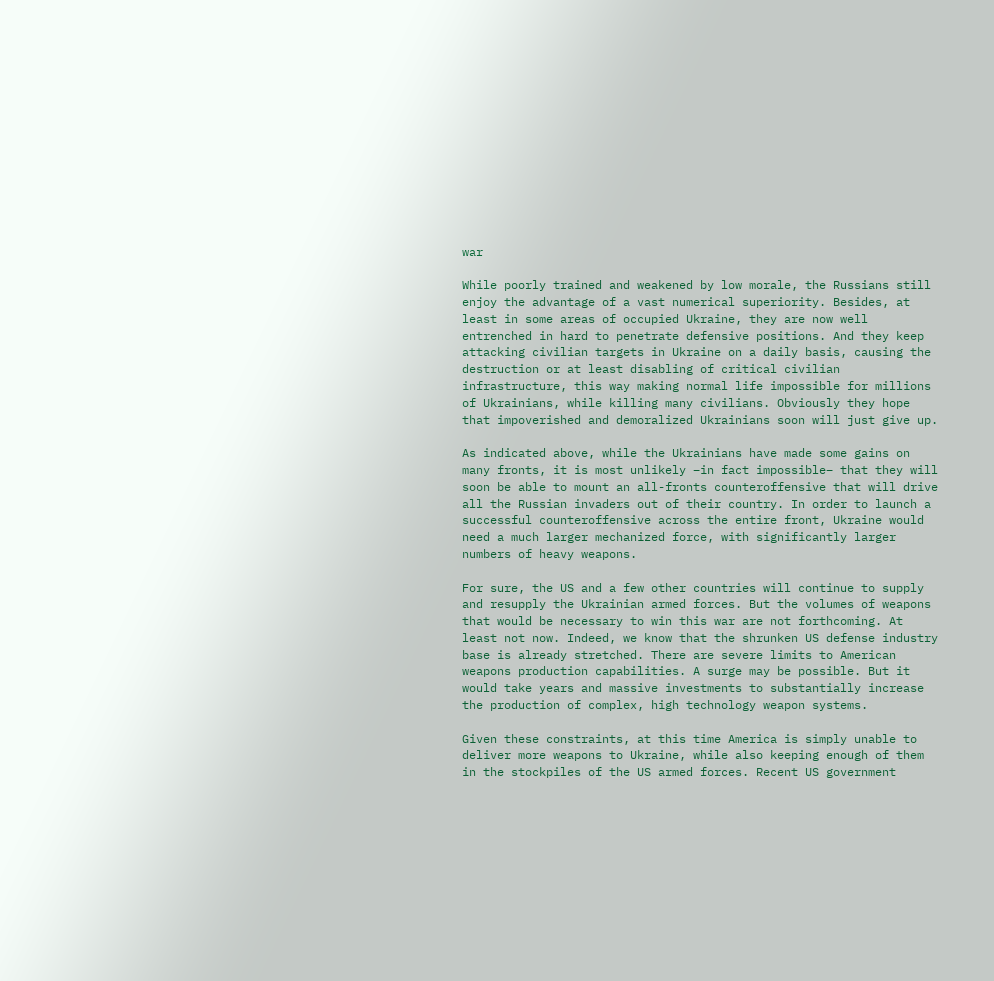war

While poorly trained and weakened by low morale, the Russians still enjoy the advantage of a vast numerical superiority. Besides, at least in some areas of occupied Ukraine, they are now well entrenched in hard to penetrate defensive positions. And they keep attacking civilian targets in Ukraine on a daily basis, causing the destruction or at least disabling of critical civilian infrastructure, this way making normal life impossible for millions of Ukrainians, while killing many civilians. Obviously they hope that impoverished and demoralized Ukrainians soon will just give up.

As indicated above, while the Ukrainians have made some gains on many fronts, it is most unlikely –in fact impossible– that they will soon be able to mount an all-fronts counteroffensive that will drive all the Russian invaders out of their country. In order to launch a successful counteroffensive across the entire front, Ukraine would need a much larger mechanized force, with significantly larger numbers of heavy weapons.

For sure, the US and a few other countries will continue to supply and resupply the Ukrainian armed forces. But the volumes of weapons that would be necessary to win this war are not forthcoming. At least not now. Indeed, we know that the shrunken US defense industry base is already stretched. There are severe limits to American weapons production capabilities. A surge may be possible. But it would take years and massive investments to substantially increase the production of complex, high technology weapon systems.

Given these constraints, at this time America is simply unable to deliver more weapons to Ukraine, while also keeping enough of them in the stockpiles of the US armed forces. Recent US government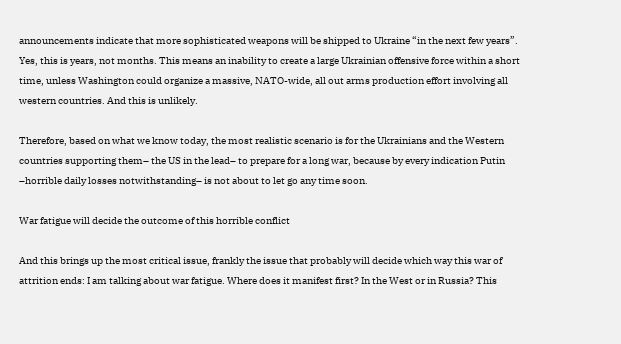announcements indicate that more sophisticated weapons will be shipped to Ukraine “in the next few years”. Yes, this is years, not months. This means an inability to create a large Ukrainian offensive force within a short time, unless Washington could organize a massive, NATO-wide, all out arms production effort involving all western countries. And this is unlikely.

Therefore, based on what we know today, the most realistic scenario is for the Ukrainians and the Western countries supporting them– the US in the lead– to prepare for a long war, because by every indication Putin –horrible daily losses notwithstanding– is not about to let go any time soon.

War fatigue will decide the outcome of this horrible conflict

And this brings up the most critical issue, frankly the issue that probably will decide which way this war of attrition ends: I am talking about war fatigue. Where does it manifest first? In the West or in Russia? This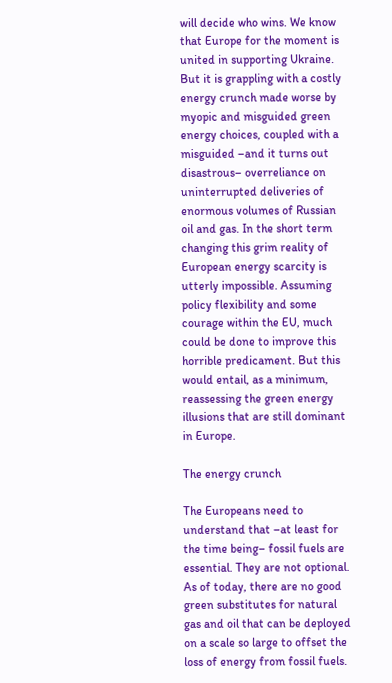will decide who wins. We know that Europe for the moment is united in supporting Ukraine. But it is grappling with a costly energy crunch made worse by myopic and misguided green energy choices, coupled with a misguided –and it turns out disastrous– overreliance on uninterrupted deliveries of enormous volumes of Russian oil and gas. In the short term changing this grim reality of European energy scarcity is utterly impossible. Assuming policy flexibility and some courage within the EU, much could be done to improve this horrible predicament. But this would entail, as a minimum, reassessing the green energy illusions that are still dominant in Europe.

The energy crunch

The Europeans need to understand that –at least for the time being– fossil fuels are essential. They are not optional. As of today, there are no good green substitutes for natural gas and oil that can be deployed on a scale so large to offset the loss of energy from fossil fuels.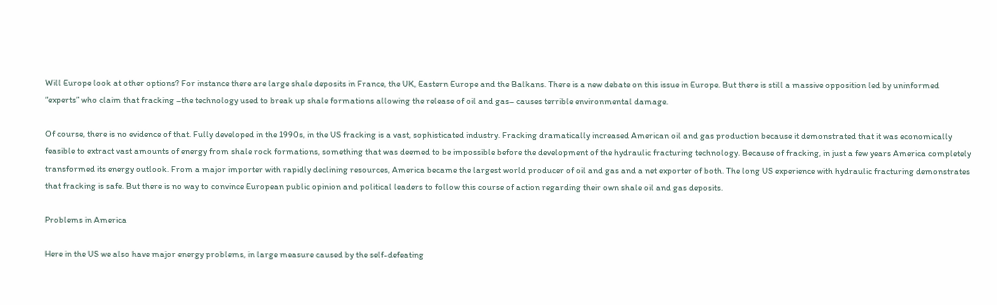Will Europe look at other options? For instance there are large shale deposits in France, the UK, Eastern Europe and the Balkans. There is a new debate on this issue in Europe. But there is still a massive opposition led by uninformed “experts” who claim that fracking –the technology used to break up shale formations allowing the release of oil and gas– causes terrible environmental damage.

Of course, there is no evidence of that. Fully developed in the 1990s, in the US fracking is a vast, sophisticated industry. Fracking dramatically increased American oil and gas production because it demonstrated that it was economically feasible to extract vast amounts of energy from shale rock formations, something that was deemed to be impossible before the development of the hydraulic fracturing technology. Because of fracking, in just a few years America completely transformed its energy outlook. From a major importer with rapidly declining resources, America became the largest world producer of oil and gas and a net exporter of both. The long US experience with hydraulic fracturing demonstrates that fracking is safe. But there is no way to convince European public opinion and political leaders to follow this course of action regarding their own shale oil and gas deposits.

Problems in America

Here in the US we also have major energy problems, in large measure caused by the self-defeating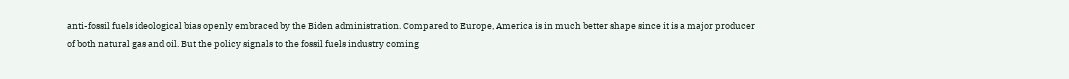anti-fossil fuels ideological bias openly embraced by the Biden administration. Compared to Europe, America is in much better shape since it is a major producer of both natural gas and oil. But the policy signals to the fossil fuels industry coming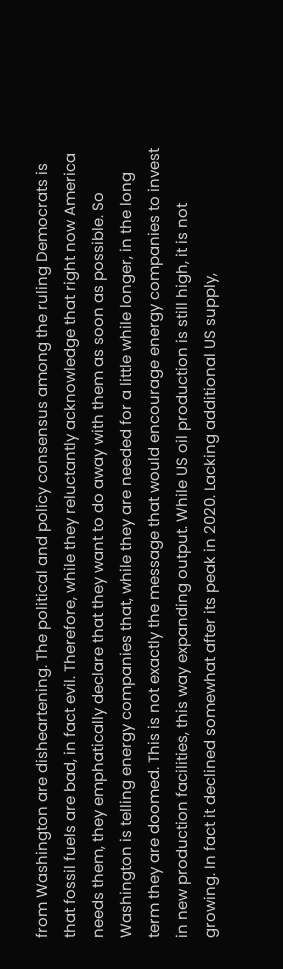from Washington are disheartening. The political and policy consensus among the ruling Democrats is that fossil fuels are bad, in fact evil. Therefore, while they reluctantly acknowledge that right now America needs them, they emphatically declare that they want to do away with them as soon as possible. So Washington is telling energy companies that, while they are needed for a little while longer, in the long term they are doomed. This is not exactly the message that would encourage energy companies to invest in new production facilities, this way expanding output. While US oil production is still high, it is not growing. In fact it declined somewhat after its peak in 2020. Lacking additional US supply,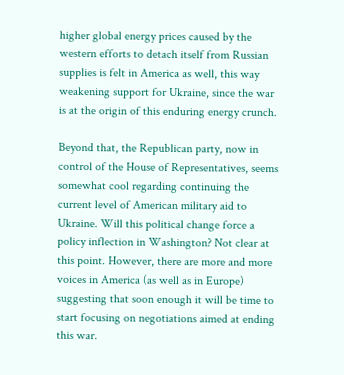higher global energy prices caused by the western efforts to detach itself from Russian supplies is felt in America as well, this way weakening support for Ukraine, since the war is at the origin of this enduring energy crunch.

Beyond that, the Republican party, now in control of the House of Representatives, seems somewhat cool regarding continuing the current level of American military aid to Ukraine. Will this political change force a policy inflection in Washington? Not clear at this point. However, there are more and more voices in America (as well as in Europe) suggesting that soon enough it will be time to start focusing on negotiations aimed at ending this war.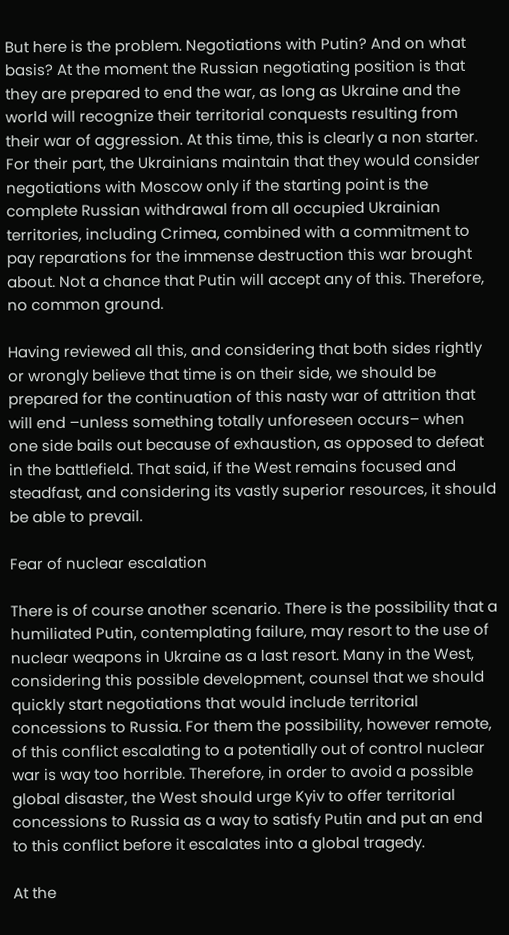But here is the problem. Negotiations with Putin? And on what basis? At the moment the Russian negotiating position is that they are prepared to end the war, as long as Ukraine and the world will recognize their territorial conquests resulting from their war of aggression. At this time, this is clearly a non starter. For their part, the Ukrainians maintain that they would consider negotiations with Moscow only if the starting point is the complete Russian withdrawal from all occupied Ukrainian territories, including Crimea, combined with a commitment to pay reparations for the immense destruction this war brought about. Not a chance that Putin will accept any of this. Therefore, no common ground.

Having reviewed all this, and considering that both sides rightly or wrongly believe that time is on their side, we should be prepared for the continuation of this nasty war of attrition that will end –unless something totally unforeseen occurs– when one side bails out because of exhaustion, as opposed to defeat in the battlefield. That said, if the West remains focused and steadfast, and considering its vastly superior resources, it should be able to prevail.

Fear of nuclear escalation

There is of course another scenario. There is the possibility that a humiliated Putin, contemplating failure, may resort to the use of nuclear weapons in Ukraine as a last resort. Many in the West, considering this possible development, counsel that we should quickly start negotiations that would include territorial concessions to Russia. For them the possibility, however remote, of this conflict escalating to a potentially out of control nuclear war is way too horrible. Therefore, in order to avoid a possible global disaster, the West should urge Kyiv to offer territorial concessions to Russia as a way to satisfy Putin and put an end to this conflict before it escalates into a global tragedy.

At the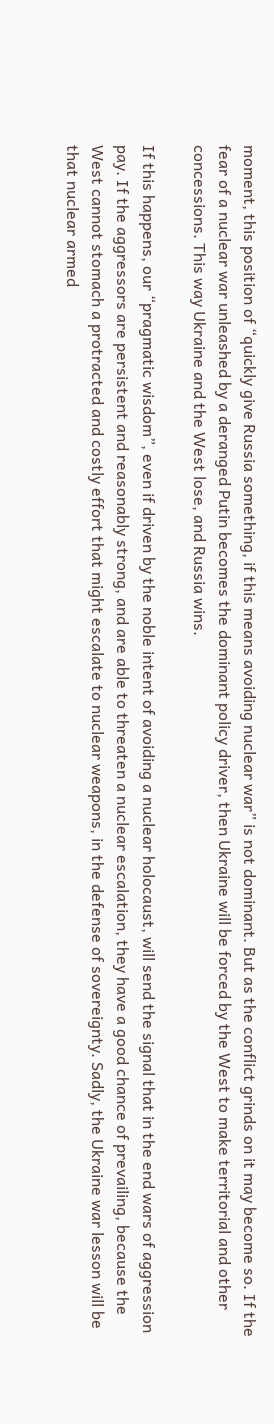moment, this position of “quickly give Russia something, if this means avoiding nuclear war” is not dominant. But as the conflict grinds on it may become so. If the fear of a nuclear war unleashed by a deranged Putin becomes the dominant policy driver, then Ukraine will be forced by the West to make territorial and other concessions. This way Ukraine and the West lose, and Russia wins.

If this happens, our “pragmatic wisdom”, even if driven by the noble intent of avoiding a nuclear holocaust, will send the signal that in the end wars of aggression pay. If the aggressors are persistent and reasonably strong, and are able to threaten a nuclear escalation, they have a good chance of prevailing, because the West cannot stomach a protracted and costly effort that might escalate to nuclear weapons, in the defense of sovereignty. Sadly, the Ukraine war lesson will be that nuclear armed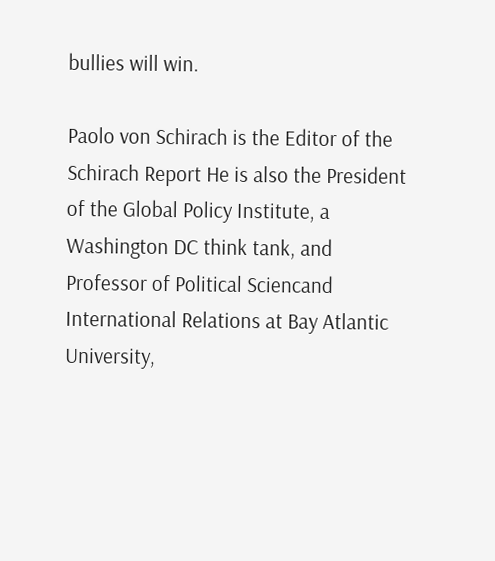bullies will win.

Paolo von Schirach is the Editor of the Schirach Report He is also the President of the Global Policy Institute, a Washington DC think tank, and Professor of Political Sciencand International Relations at Bay Atlantic University,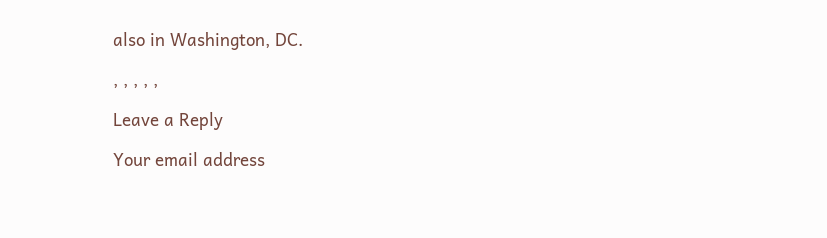also in Washington, DC.

, , , , ,

Leave a Reply

Your email address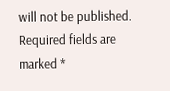will not be published. Required fields are marked *